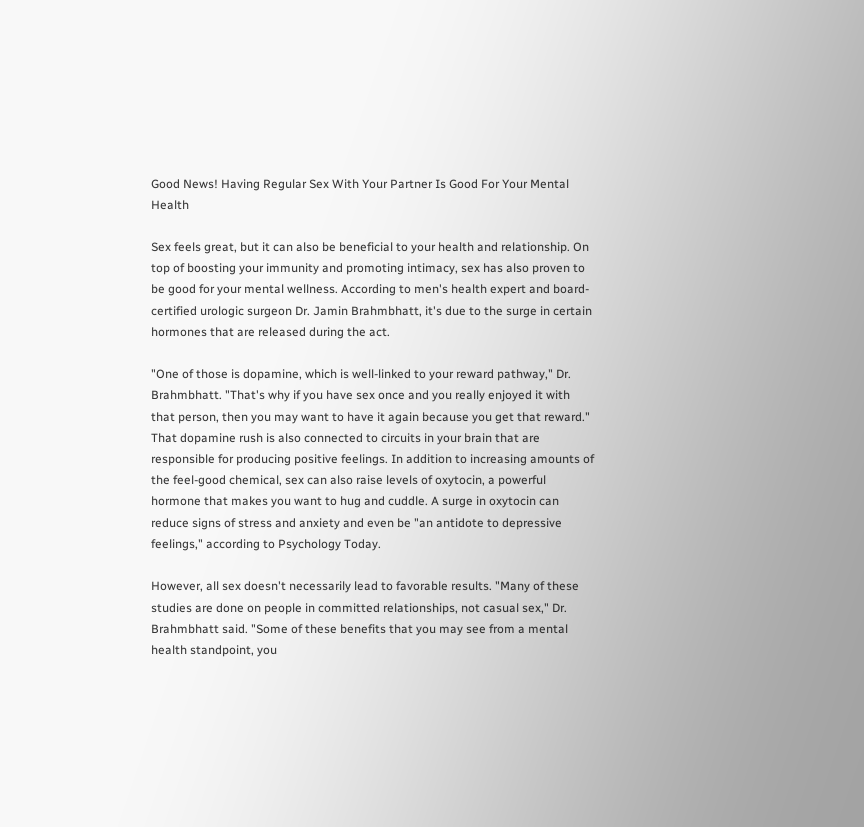Good News! Having Regular Sex With Your Partner Is Good For Your Mental Health

Sex feels great, but it can also be beneficial to your health and relationship. On top of boosting your immunity and promoting intimacy, sex has also proven to be good for your mental wellness. According to men's health expert and board-certified urologic surgeon Dr. Jamin Brahmbhatt, it's due to the surge in certain hormones that are released during the act.

"One of those is dopamine, which is well-linked to your reward pathway," Dr. Brahmbhatt. "That's why if you have sex once and you really enjoyed it with that person, then you may want to have it again because you get that reward." That dopamine rush is also connected to circuits in your brain that are responsible for producing positive feelings. In addition to increasing amounts of the feel-good chemical, sex can also raise levels of oxytocin, a powerful hormone that makes you want to hug and cuddle. A surge in oxytocin can reduce signs of stress and anxiety and even be "an antidote to depressive feelings," according to Psychology Today.

However, all sex doesn't necessarily lead to favorable results. "Many of these studies are done on people in committed relationships, not casual sex," Dr. Brahmbhatt said. "Some of these benefits that you may see from a mental health standpoint, you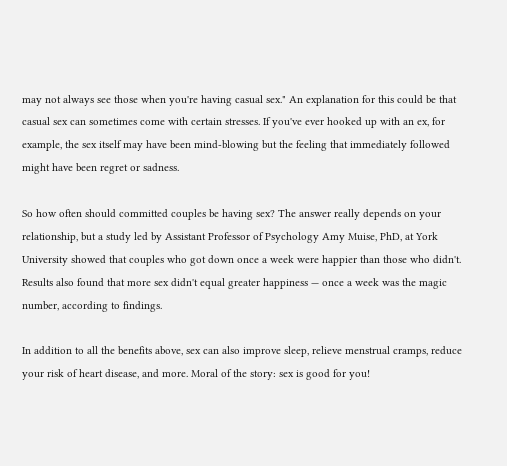may not always see those when you're having casual sex." An explanation for this could be that casual sex can sometimes come with certain stresses. If you've ever hooked up with an ex, for example, the sex itself may have been mind-blowing but the feeling that immediately followed might have been regret or sadness.

So how often should committed couples be having sex? The answer really depends on your relationship, but a study led by Assistant Professor of Psychology Amy Muise, PhD, at York University showed that couples who got down once a week were happier than those who didn't. Results also found that more sex didn't equal greater happiness — once a week was the magic number, according to findings.

In addition to all the benefits above, sex can also improve sleep, relieve menstrual cramps, reduce your risk of heart disease, and more. Moral of the story: sex is good for you!